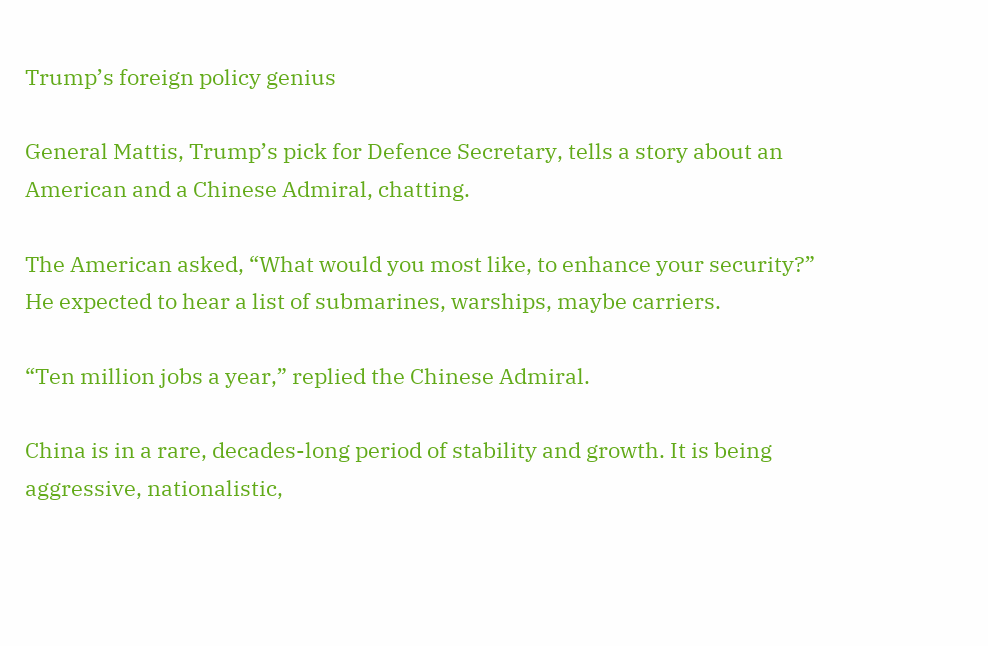Trump’s foreign policy genius

General Mattis, Trump’s pick for Defence Secretary, tells a story about an American and a Chinese Admiral, chatting.

The American asked, “What would you most like, to enhance your security?” He expected to hear a list of submarines, warships, maybe carriers.

“Ten million jobs a year,” replied the Chinese Admiral.

China is in a rare, decades-long period of stability and growth. It is being aggressive, nationalistic,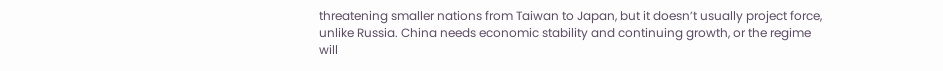threatening smaller nations from Taiwan to Japan, but it doesn’t usually project force, unlike Russia. China needs economic stability and continuing growth, or the regime will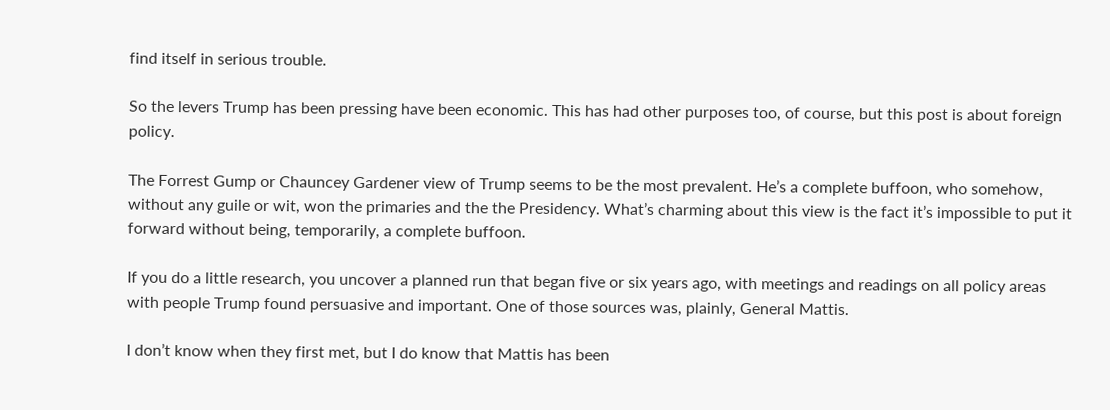find itself in serious trouble.

So the levers Trump has been pressing have been economic. This has had other purposes too, of course, but this post is about foreign policy.

The Forrest Gump or Chauncey Gardener view of Trump seems to be the most prevalent. He’s a complete buffoon, who somehow, without any guile or wit, won the primaries and the the Presidency. What’s charming about this view is the fact it’s impossible to put it forward without being, temporarily, a complete buffoon.

If you do a little research, you uncover a planned run that began five or six years ago, with meetings and readings on all policy areas with people Trump found persuasive and important. One of those sources was, plainly, General Mattis.

I don’t know when they first met, but I do know that Mattis has been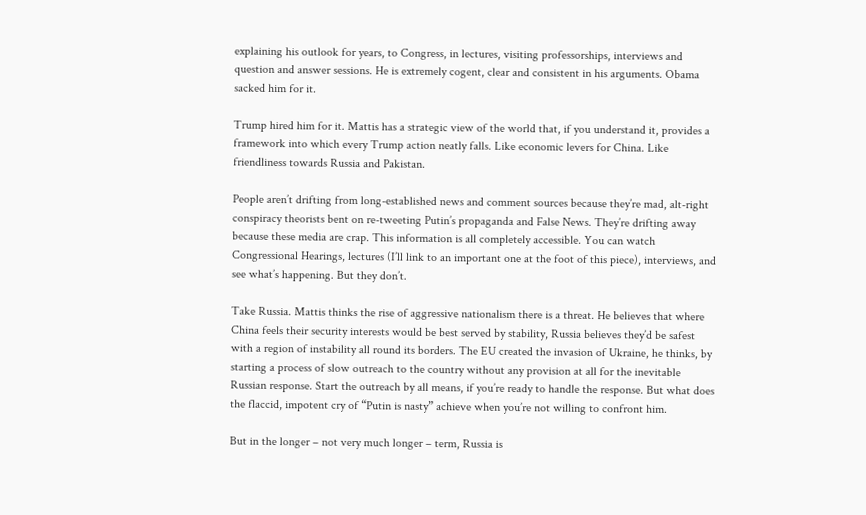explaining his outlook for years, to Congress, in lectures, visiting professorships, interviews and question and answer sessions. He is extremely cogent, clear and consistent in his arguments. Obama sacked him for it.

Trump hired him for it. Mattis has a strategic view of the world that, if you understand it, provides a framework into which every Trump action neatly falls. Like economic levers for China. Like friendliness towards Russia and Pakistan.

People aren’t drifting from long-established news and comment sources because they’re mad, alt-right conspiracy theorists bent on re-tweeting Putin’s propaganda and False News. They’re drifting away because these media are crap. This information is all completely accessible. You can watch Congressional Hearings, lectures (I’ll link to an important one at the foot of this piece), interviews, and see what’s happening. But they don’t.

Take Russia. Mattis thinks the rise of aggressive nationalism there is a threat. He believes that where China feels their security interests would be best served by stability, Russia believes they’d be safest with a region of instability all round its borders. The EU created the invasion of Ukraine, he thinks, by starting a process of slow outreach to the country without any provision at all for the inevitable Russian response. Start the outreach by all means, if you’re ready to handle the response. But what does the flaccid, impotent cry of “Putin is nasty” achieve when you’re not willing to confront him.

But in the longer – not very much longer – term, Russia is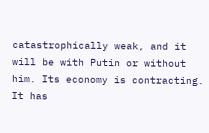catastrophically weak, and it will be with Putin or without him. Its economy is contracting. It has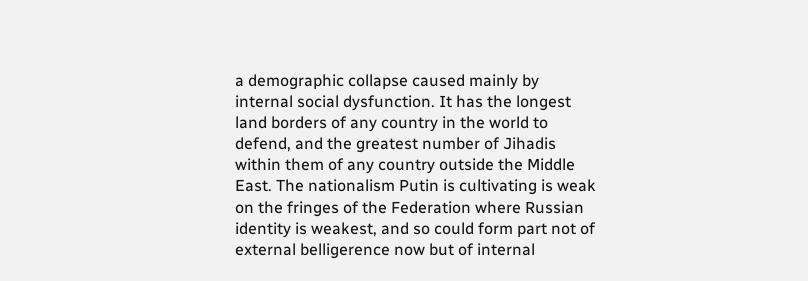a demographic collapse caused mainly by internal social dysfunction. It has the longest land borders of any country in the world to defend, and the greatest number of Jihadis within them of any country outside the Middle East. The nationalism Putin is cultivating is weak on the fringes of the Federation where Russian identity is weakest, and so could form part not of external belligerence now but of internal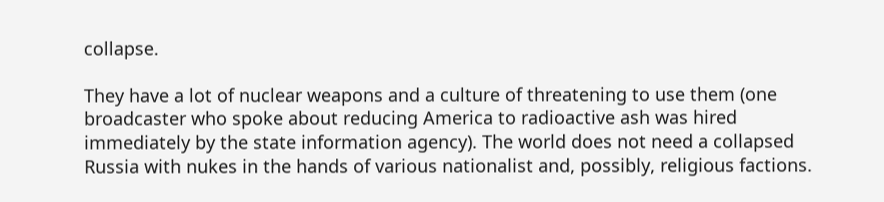collapse.

They have a lot of nuclear weapons and a culture of threatening to use them (one broadcaster who spoke about reducing America to radioactive ash was hired immediately by the state information agency). The world does not need a collapsed Russia with nukes in the hands of various nationalist and, possibly, religious factions.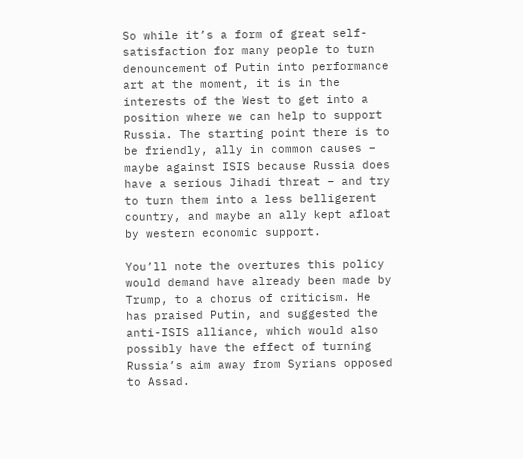So while it’s a form of great self-satisfaction for many people to turn denouncement of Putin into performance art at the moment, it is in the interests of the West to get into a position where we can help to support Russia. The starting point there is to be friendly, ally in common causes – maybe against ISIS because Russia does have a serious Jihadi threat – and try to turn them into a less belligerent country, and maybe an ally kept afloat by western economic support.

You’ll note the overtures this policy would demand have already been made by Trump, to a chorus of criticism. He has praised Putin, and suggested the anti-ISIS alliance, which would also possibly have the effect of turning Russia’s aim away from Syrians opposed to Assad.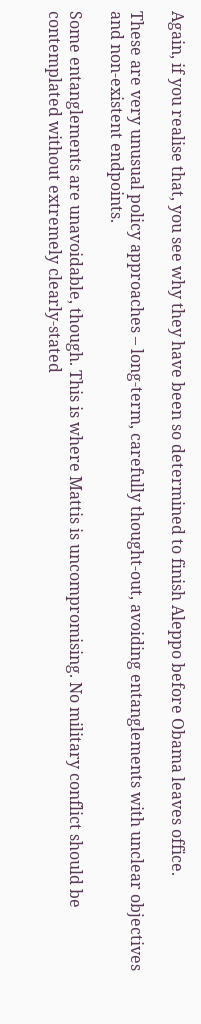Again, if you realise that, you see why they have been so determined to finish Aleppo before Obama leaves office.

These are very unusual policy approaches – long-term, carefully thought-out, avoiding entanglements with unclear objectives and non-existent endpoints.

Some entanglements are unavoidable, though. This is where Mattis is uncompromising. No military conflict should be contemplated without extremely clearly-stated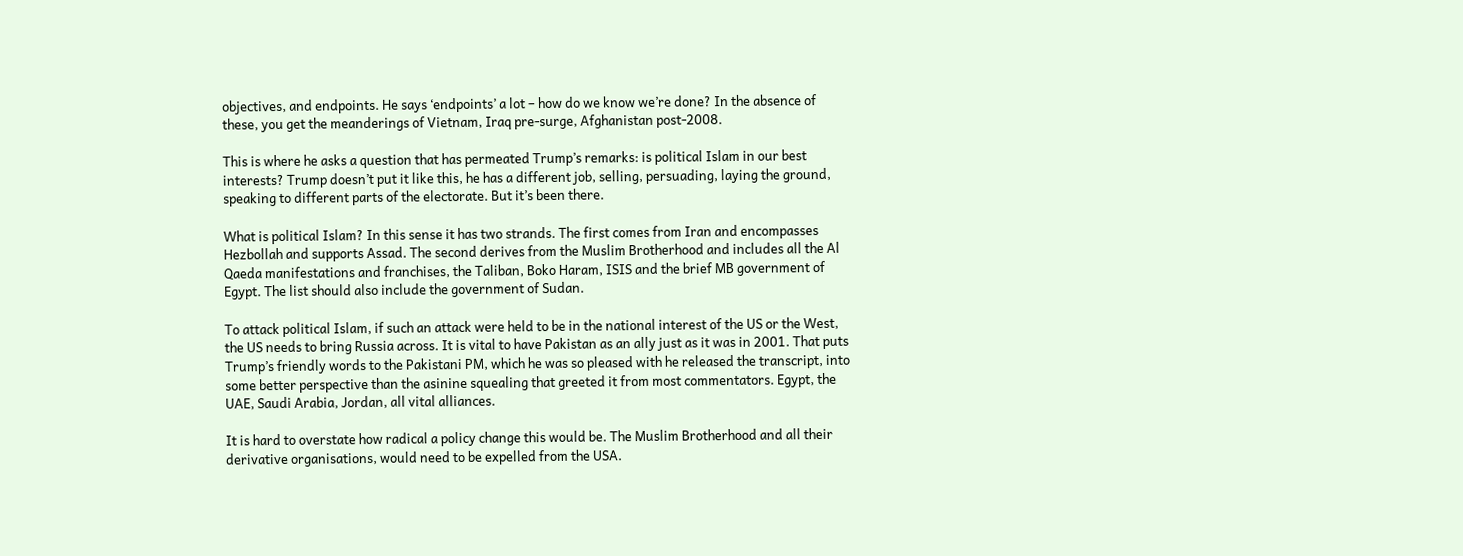objectives, and endpoints. He says ‘endpoints’ a lot – how do we know we’re done? In the absence of these, you get the meanderings of Vietnam, Iraq pre-surge, Afghanistan post-2008.

This is where he asks a question that has permeated Trump’s remarks: is political Islam in our best interests? Trump doesn’t put it like this, he has a different job, selling, persuading, laying the ground, speaking to different parts of the electorate. But it’s been there.

What is political Islam? In this sense it has two strands. The first comes from Iran and encompasses Hezbollah and supports Assad. The second derives from the Muslim Brotherhood and includes all the Al Qaeda manifestations and franchises, the Taliban, Boko Haram, ISIS and the brief MB government of Egypt. The list should also include the government of Sudan.

To attack political Islam, if such an attack were held to be in the national interest of the US or the West, the US needs to bring Russia across. It is vital to have Pakistan as an ally just as it was in 2001. That puts Trump’s friendly words to the Pakistani PM, which he was so pleased with he released the transcript, into some better perspective than the asinine squealing that greeted it from most commentators. Egypt, the UAE, Saudi Arabia, Jordan, all vital alliances.

It is hard to overstate how radical a policy change this would be. The Muslim Brotherhood and all their derivative organisations, would need to be expelled from the USA.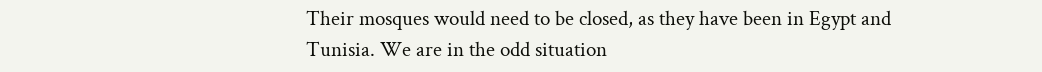Their mosques would need to be closed, as they have been in Egypt and Tunisia. We are in the odd situation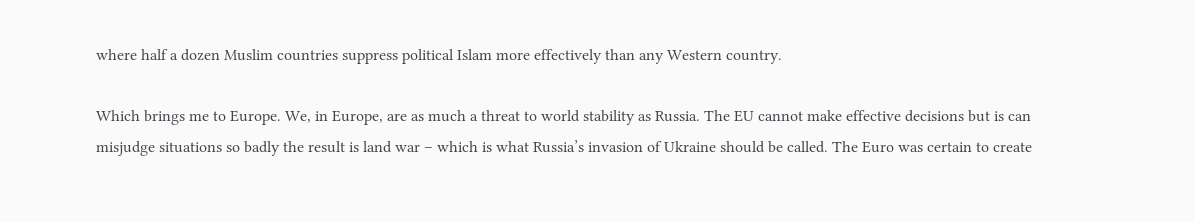where half a dozen Muslim countries suppress political Islam more effectively than any Western country.

Which brings me to Europe. We, in Europe, are as much a threat to world stability as Russia. The EU cannot make effective decisions but is can misjudge situations so badly the result is land war – which is what Russia’s invasion of Ukraine should be called. The Euro was certain to create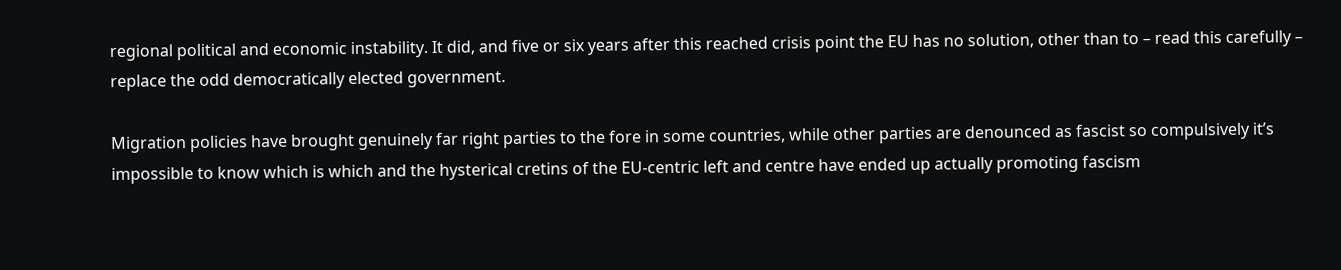regional political and economic instability. It did, and five or six years after this reached crisis point the EU has no solution, other than to – read this carefully – replace the odd democratically elected government.

Migration policies have brought genuinely far right parties to the fore in some countries, while other parties are denounced as fascist so compulsively it’s impossible to know which is which and the hysterical cretins of the EU-centric left and centre have ended up actually promoting fascism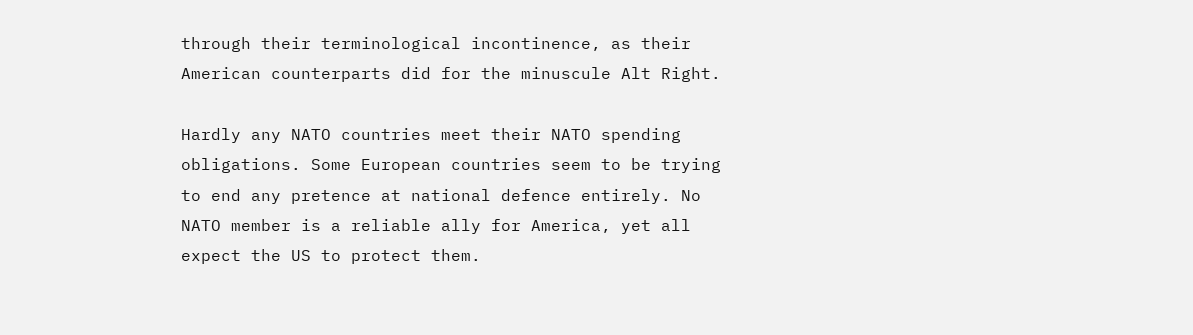through their terminological incontinence, as their American counterparts did for the minuscule Alt Right.

Hardly any NATO countries meet their NATO spending obligations. Some European countries seem to be trying to end any pretence at national defence entirely. No NATO member is a reliable ally for America, yet all expect the US to protect them.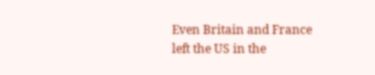Even Britain and France left the US in the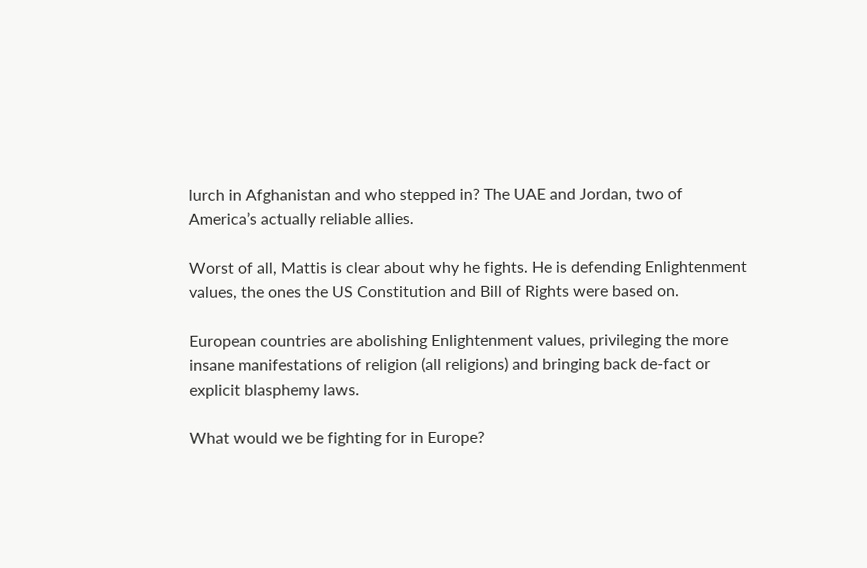lurch in Afghanistan and who stepped in? The UAE and Jordan, two of America’s actually reliable allies.

Worst of all, Mattis is clear about why he fights. He is defending Enlightenment values, the ones the US Constitution and Bill of Rights were based on.

European countries are abolishing Enlightenment values, privileging the more insane manifestations of religion (all religions) and bringing back de-fact or explicit blasphemy laws.

What would we be fighting for in Europe?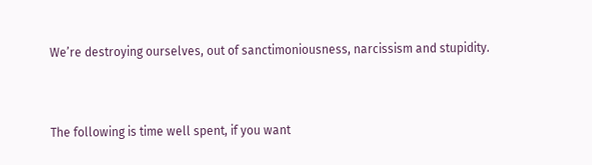We’re destroying ourselves, out of sanctimoniousness, narcissism and stupidity.


The following is time well spent, if you want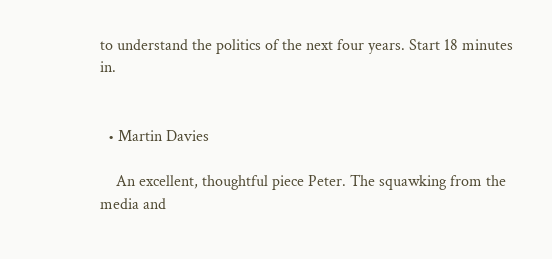to understand the politics of the next four years. Start 18 minutes in.


  • Martin Davies

    An excellent, thoughtful piece Peter. The squawking from the media and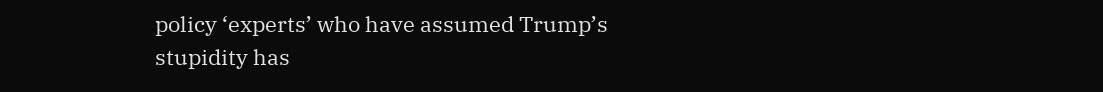policy ‘experts’ who have assumed Trump’s stupidity has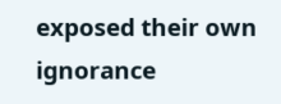exposed their own ignorance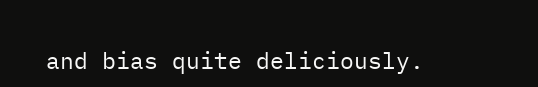and bias quite deliciously.